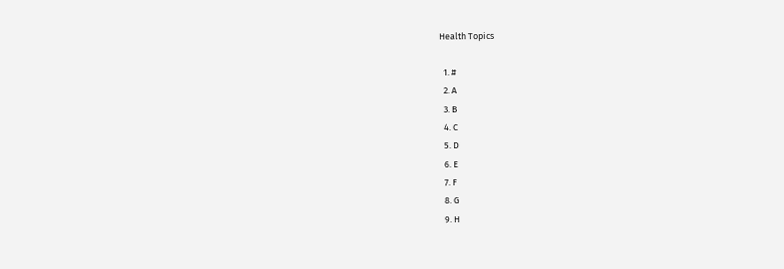Health Topics

  1. #
  2. A
  3. B
  4. C
  5. D
  6. E
  7. F
  8. G
  9. H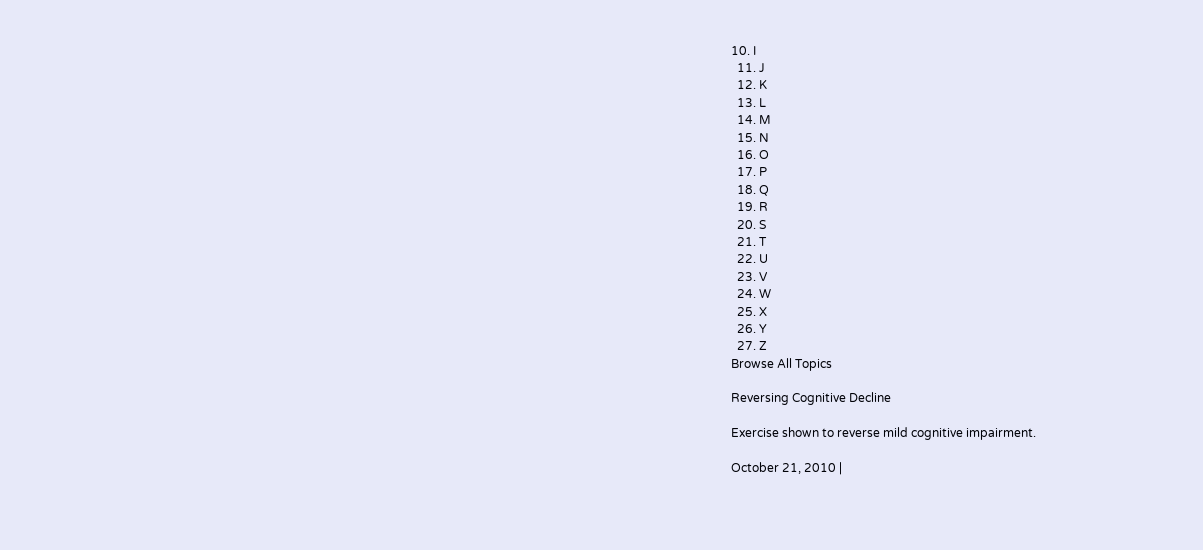10. I
  11. J
  12. K
  13. L
  14. M
  15. N
  16. O
  17. P
  18. Q
  19. R
  20. S
  21. T
  22. U
  23. V
  24. W
  25. X
  26. Y
  27. Z
Browse All Topics

Reversing Cognitive Decline

Exercise shown to reverse mild cognitive impairment.

October 21, 2010 |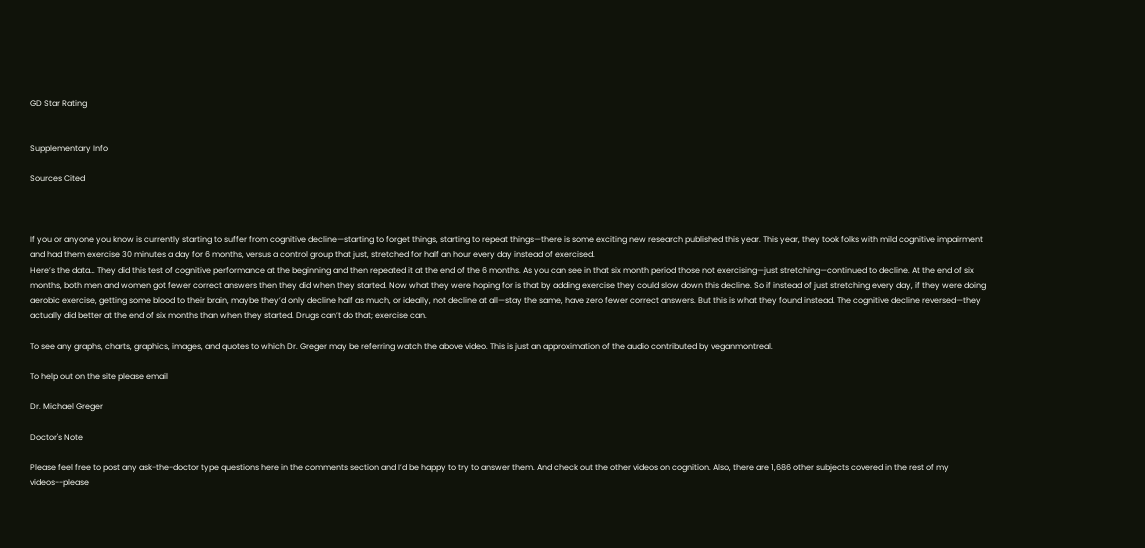GD Star Rating


Supplementary Info

Sources Cited



If you or anyone you know is currently starting to suffer from cognitive decline—starting to forget things, starting to repeat things—there is some exciting new research published this year. This year, they took folks with mild cognitive impairment and had them exercise 30 minutes a day for 6 months, versus a control group that just, stretched for half an hour every day instead of exercised.
Here’s the data… They did this test of cognitive performance at the beginning and then repeated it at the end of the 6 months. As you can see in that six month period those not exercising—just stretching—continued to decline. At the end of six months, both men and women got fewer correct answers then they did when they started. Now what they were hoping for is that by adding exercise they could slow down this decline. So if instead of just stretching every day, if they were doing aerobic exercise, getting some blood to their brain, maybe they’d only decline half as much, or ideally, not decline at all—stay the same, have zero fewer correct answers. But this is what they found instead. The cognitive decline reversed—they actually did better at the end of six months than when they started. Drugs can’t do that; exercise can.

To see any graphs, charts, graphics, images, and quotes to which Dr. Greger may be referring watch the above video. This is just an approximation of the audio contributed by veganmontreal.

To help out on the site please email

Dr. Michael Greger

Doctor's Note

Please feel free to post any ask-the-doctor type questions here in the comments section and I’d be happy to try to answer them. And check out the other videos on cognition. Also, there are 1,686 other subjects covered in the rest of my videos--please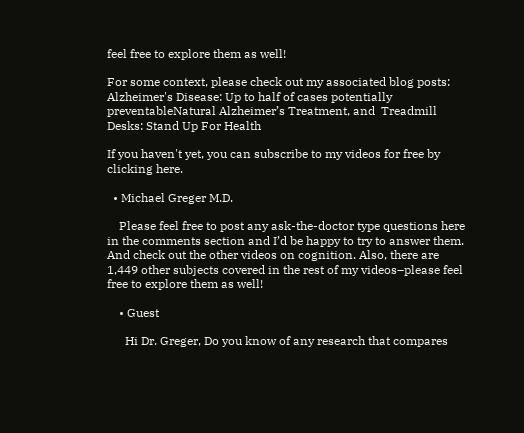feel free to explore them as well!

For some context, please check out my associated blog posts: Alzheimer's Disease: Up to half of cases potentially preventableNatural Alzheimer’s Treatment, and  Treadmill Desks: Stand Up For Health

If you haven't yet, you can subscribe to my videos for free by clicking here.

  • Michael Greger M.D.

    Please feel free to post any ask-the-doctor type questions here in the comments section and I’d be happy to try to answer them. And check out the other videos on cognition. Also, there are 1,449 other subjects covered in the rest of my videos–please feel free to explore them as well!

    • Guest

      Hi Dr. Greger, Do you know of any research that compares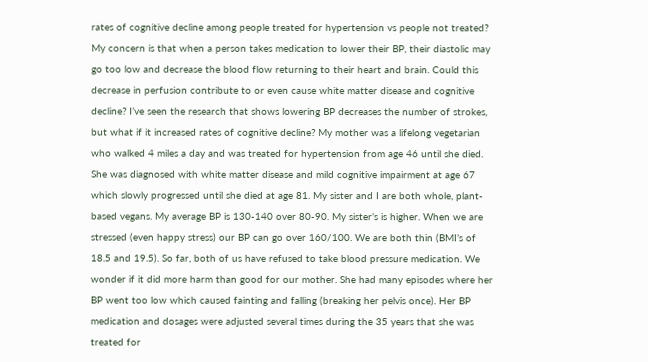rates of cognitive decline among people treated for hypertension vs people not treated? My concern is that when a person takes medication to lower their BP, their diastolic may go too low and decrease the blood flow returning to their heart and brain. Could this decrease in perfusion contribute to or even cause white matter disease and cognitive decline? I’ve seen the research that shows lowering BP decreases the number of strokes, but what if it increased rates of cognitive decline? My mother was a lifelong vegetarian who walked 4 miles a day and was treated for hypertension from age 46 until she died. She was diagnosed with white matter disease and mild cognitive impairment at age 67 which slowly progressed until she died at age 81. My sister and I are both whole, plant-based vegans. My average BP is 130-140 over 80-90. My sister’s is higher. When we are stressed (even happy stress) our BP can go over 160/100. We are both thin (BMI’s of 18.5 and 19.5). So far, both of us have refused to take blood pressure medication. We wonder if it did more harm than good for our mother. She had many episodes where her BP went too low which caused fainting and falling (breaking her pelvis once). Her BP medication and dosages were adjusted several times during the 35 years that she was treated for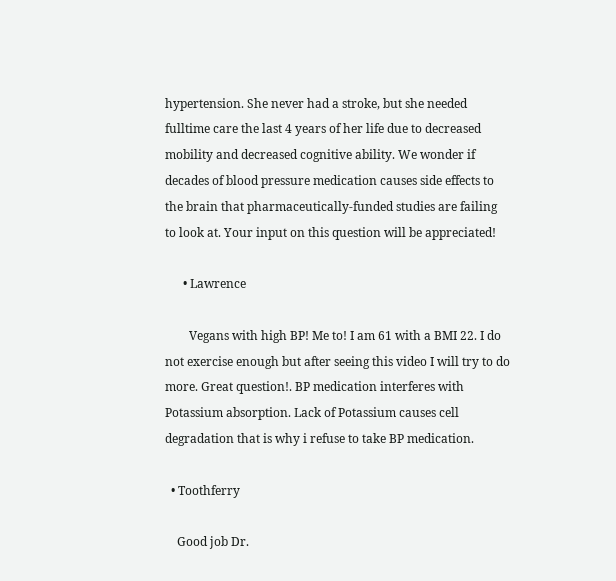hypertension. She never had a stroke, but she needed fulltime care the last 4 years of her life due to decreased mobility and decreased cognitive ability. We wonder if decades of blood pressure medication causes side effects to the brain that pharmaceutically-funded studies are failing to look at. Your input on this question will be appreciated!

      • Lawrence

        Vegans with high BP! Me to! I am 61 with a BMI 22. I do not exercise enough but after seeing this video I will try to do more. Great question!. BP medication interferes with Potassium absorption. Lack of Potassium causes cell degradation that is why i refuse to take BP medication.

  • Toothferry

    Good job Dr.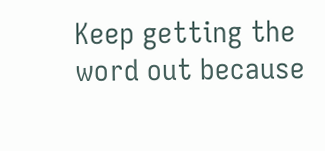Keep getting the word out because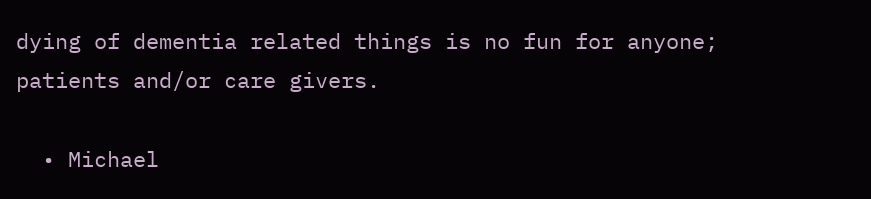dying of dementia related things is no fun for anyone; patients and/or care givers.

  • Michael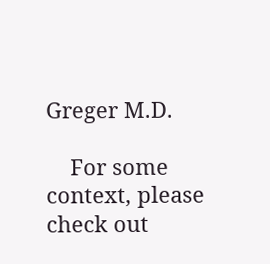Greger M.D.

    For some context, please check out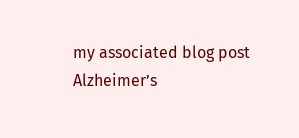my associated blog post Alzheimer’s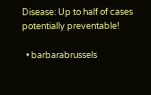Disease: Up to half of cases potentially preventable!

  • barbarabrussels